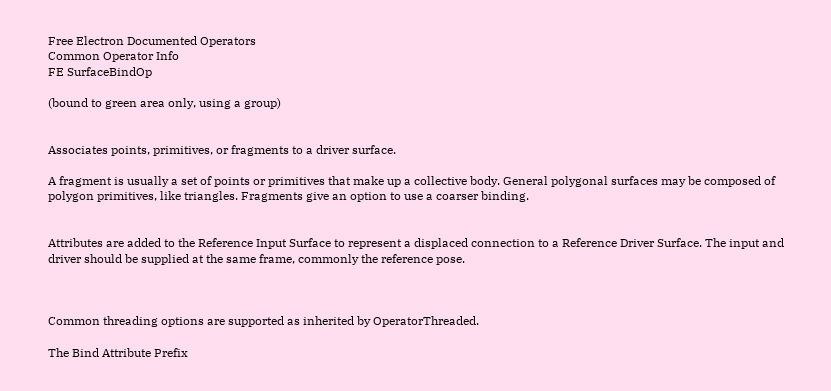Free Electron Documented Operators
Common Operator Info
FE SurfaceBindOp

(bound to green area only, using a group)


Associates points, primitives, or fragments to a driver surface.

A fragment is usually a set of points or primitives that make up a collective body. General polygonal surfaces may be composed of polygon primitives, like triangles. Fragments give an option to use a coarser binding.


Attributes are added to the Reference Input Surface to represent a displaced connection to a Reference Driver Surface. The input and driver should be supplied at the same frame, commonly the reference pose.



Common threading options are supported as inherited by OperatorThreaded.

The Bind Attribute Prefix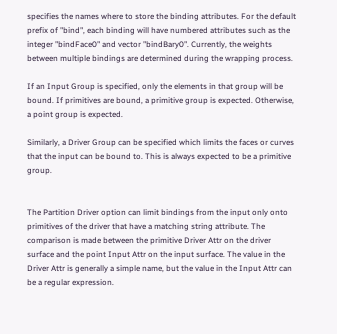specifies the names where to store the binding attributes. For the default prefix of "bind", each binding will have numbered attributes such as the integer "bindFace0" and vector "bindBary0". Currently, the weights between multiple bindings are determined during the wrapping process.

If an Input Group is specified, only the elements in that group will be bound. If primitives are bound, a primitive group is expected. Otherwise, a point group is expected.

Similarly, a Driver Group can be specified which limits the faces or curves that the input can be bound to. This is always expected to be a primitive group.


The Partition Driver option can limit bindings from the input only onto primitives of the driver that have a matching string attribute. The comparison is made between the primitive Driver Attr on the driver surface and the point Input Attr on the input surface. The value in the Driver Attr is generally a simple name, but the value in the Input Attr can be a regular expression.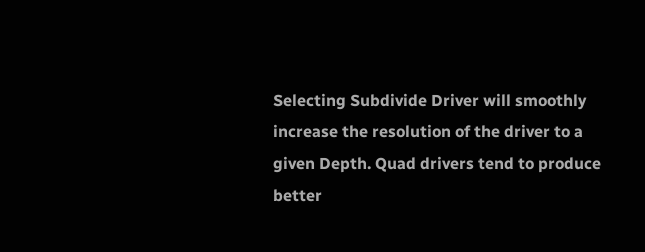Selecting Subdivide Driver will smoothly increase the resolution of the driver to a given Depth. Quad drivers tend to produce better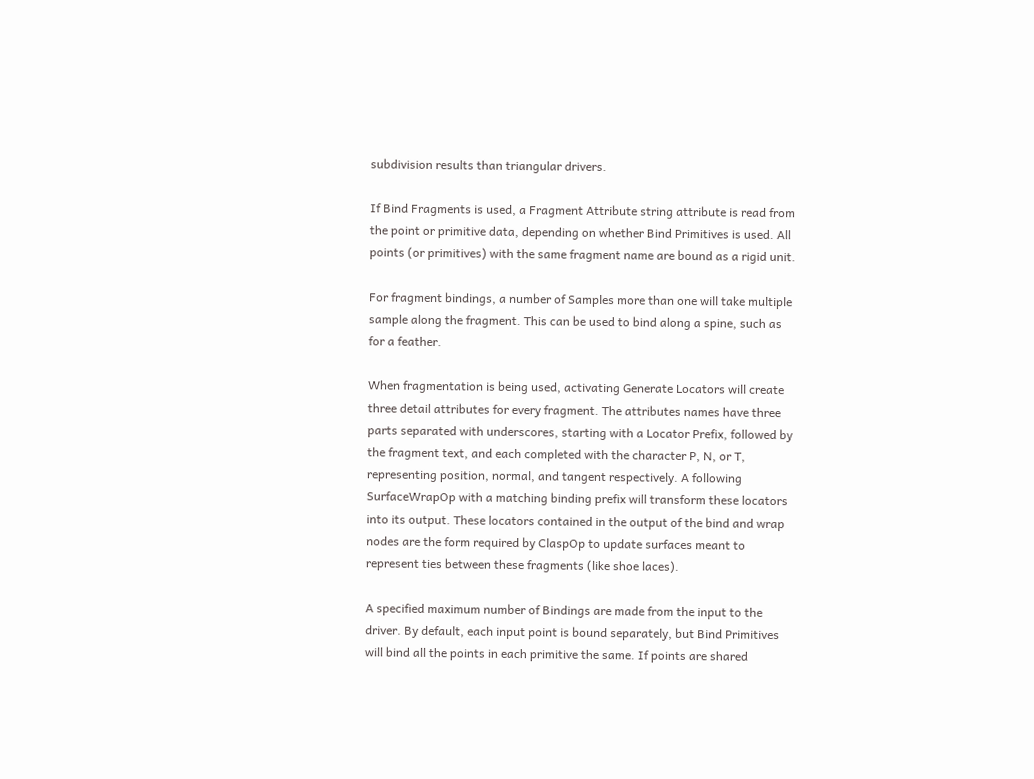subdivision results than triangular drivers.

If Bind Fragments is used, a Fragment Attribute string attribute is read from the point or primitive data, depending on whether Bind Primitives is used. All points (or primitives) with the same fragment name are bound as a rigid unit.

For fragment bindings, a number of Samples more than one will take multiple sample along the fragment. This can be used to bind along a spine, such as for a feather.

When fragmentation is being used, activating Generate Locators will create three detail attributes for every fragment. The attributes names have three parts separated with underscores, starting with a Locator Prefix, followed by the fragment text, and each completed with the character P, N, or T, representing position, normal, and tangent respectively. A following SurfaceWrapOp with a matching binding prefix will transform these locators into its output. These locators contained in the output of the bind and wrap nodes are the form required by ClaspOp to update surfaces meant to represent ties between these fragments (like shoe laces).

A specified maximum number of Bindings are made from the input to the driver. By default, each input point is bound separately, but Bind Primitives will bind all the points in each primitive the same. If points are shared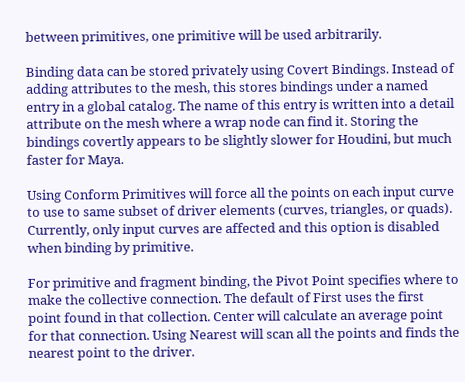between primitives, one primitive will be used arbitrarily.

Binding data can be stored privately using Covert Bindings. Instead of adding attributes to the mesh, this stores bindings under a named entry in a global catalog. The name of this entry is written into a detail attribute on the mesh where a wrap node can find it. Storing the bindings covertly appears to be slightly slower for Houdini, but much faster for Maya.

Using Conform Primitives will force all the points on each input curve to use to same subset of driver elements (curves, triangles, or quads). Currently, only input curves are affected and this option is disabled when binding by primitive.

For primitive and fragment binding, the Pivot Point specifies where to make the collective connection. The default of First uses the first point found in that collection. Center will calculate an average point for that connection. Using Nearest will scan all the points and finds the nearest point to the driver.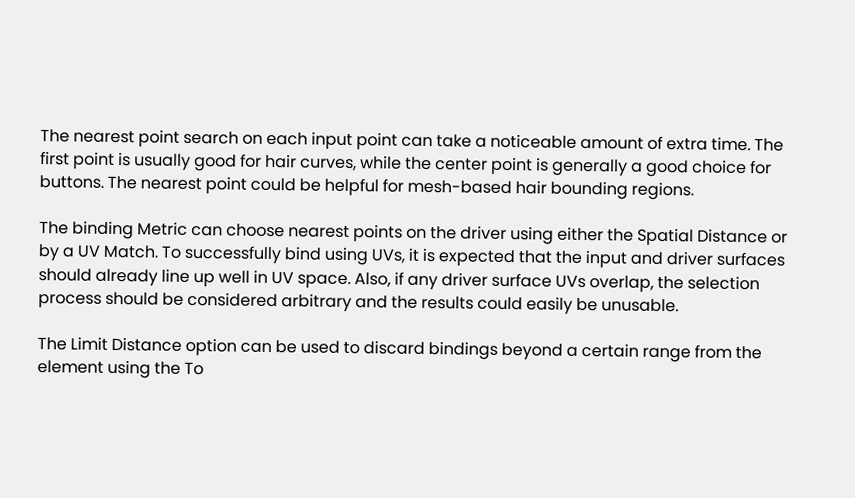The nearest point search on each input point can take a noticeable amount of extra time. The first point is usually good for hair curves, while the center point is generally a good choice for buttons. The nearest point could be helpful for mesh-based hair bounding regions.

The binding Metric can choose nearest points on the driver using either the Spatial Distance or by a UV Match. To successfully bind using UVs, it is expected that the input and driver surfaces should already line up well in UV space. Also, if any driver surface UVs overlap, the selection process should be considered arbitrary and the results could easily be unusable.

The Limit Distance option can be used to discard bindings beyond a certain range from the element using the To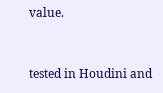value.


tested in Houdini and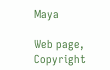Maya

Web page, Copyright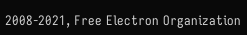2008-2021, Free Electron Organization